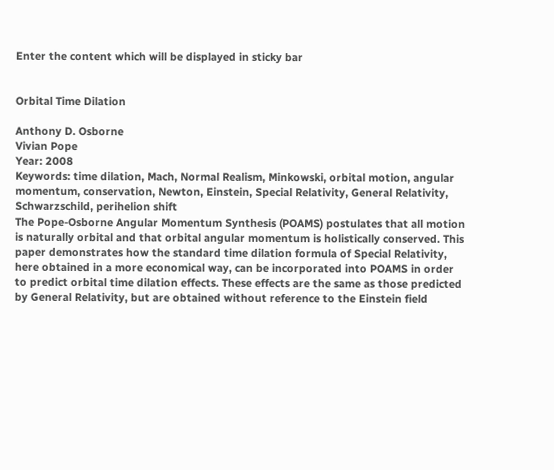Enter the content which will be displayed in sticky bar


Orbital Time Dilation

Anthony D. Osborne
Vivian Pope
Year: 2008
Keywords: time dilation, Mach, Normal Realism, Minkowski, orbital motion, angular momentum, conservation, Newton, Einstein, Special Relativity, General Relativity, Schwarzschild, perihelion shift
The Pope-Osborne Angular Momentum Synthesis (POAMS) postulates that all motion is naturally orbital and that orbital angular momentum is holistically conserved. This paper demonstrates how the standard time dilation formula of Special Relativity, here obtained in a more economical way, can be incorporated into POAMS in order to predict orbital time dilation effects. These effects are the same as those predicted by General Relativity, but are obtained without reference to the Einstein field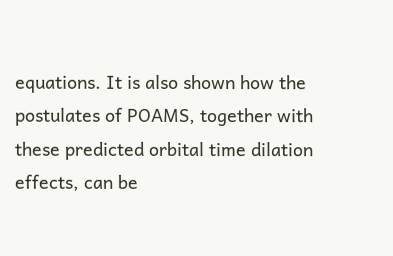equations. It is also shown how the postulates of POAMS, together with these predicted orbital time dilation effects, can be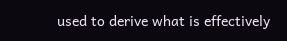used to derive what is effectively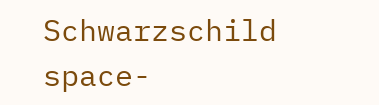Schwarzschild space-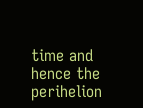time and hence the perihelion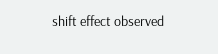shift effect observed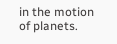in the motion of planets.